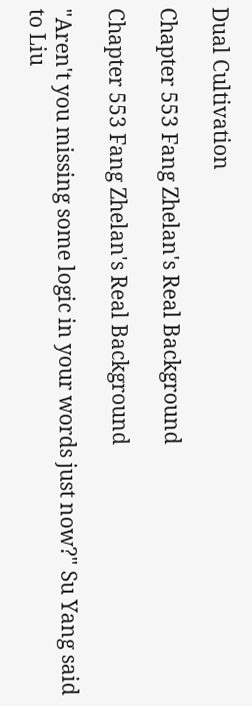Dual Cultivation

Chapter 553 Fang Zhelan's Real Background

Chapter 553 Fang Zhelan's Real Background

"Aren't you missing some logic in your words just now?" Su Yang said to Liu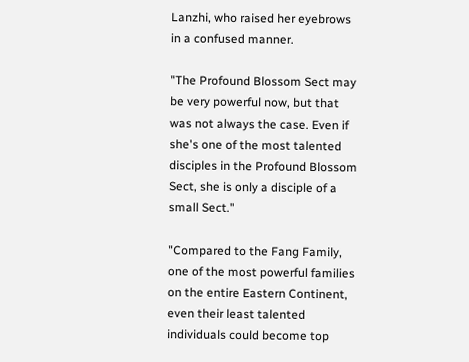Lanzhi, who raised her eyebrows in a confused manner.

"The Profound Blossom Sect may be very powerful now, but that was not always the case. Even if she's one of the most talented disciples in the Profound Blossom Sect, she is only a disciple of a small Sect."

"Compared to the Fang Family, one of the most powerful families on the entire Eastern Continent, even their least talented individuals could become top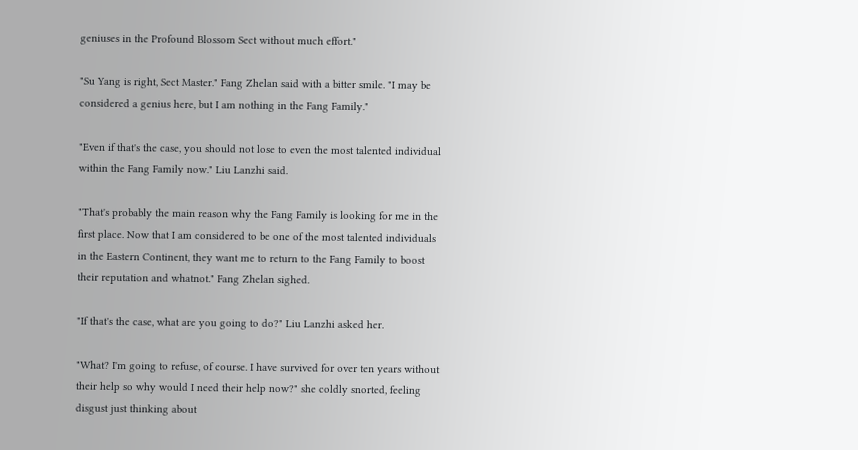geniuses in the Profound Blossom Sect without much effort."

"Su Yang is right, Sect Master." Fang Zhelan said with a bitter smile. "I may be considered a genius here, but I am nothing in the Fang Family."

"Even if that's the case, you should not lose to even the most talented individual within the Fang Family now." Liu Lanzhi said.

"That's probably the main reason why the Fang Family is looking for me in the first place. Now that I am considered to be one of the most talented individuals in the Eastern Continent, they want me to return to the Fang Family to boost their reputation and whatnot." Fang Zhelan sighed.

"If that's the case, what are you going to do?" Liu Lanzhi asked her.

"What? I'm going to refuse, of course. I have survived for over ten years without their help so why would I need their help now?" she coldly snorted, feeling disgust just thinking about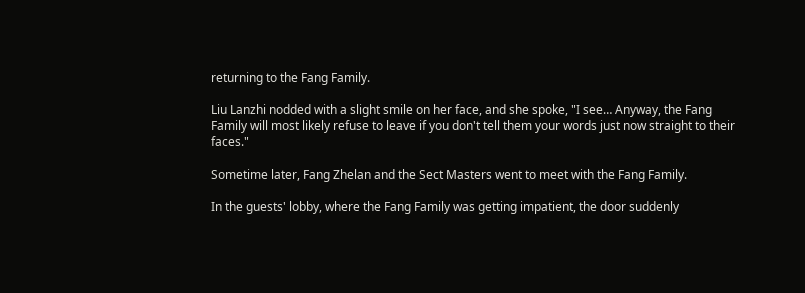returning to the Fang Family.

Liu Lanzhi nodded with a slight smile on her face, and she spoke, "I see… Anyway, the Fang Family will most likely refuse to leave if you don't tell them your words just now straight to their faces."

Sometime later, Fang Zhelan and the Sect Masters went to meet with the Fang Family.

In the guests' lobby, where the Fang Family was getting impatient, the door suddenly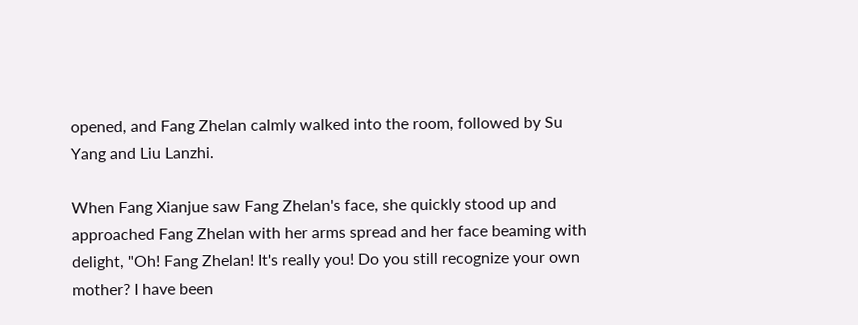opened, and Fang Zhelan calmly walked into the room, followed by Su Yang and Liu Lanzhi.

When Fang Xianjue saw Fang Zhelan's face, she quickly stood up and approached Fang Zhelan with her arms spread and her face beaming with delight, "Oh! Fang Zhelan! It's really you! Do you still recognize your own mother? I have been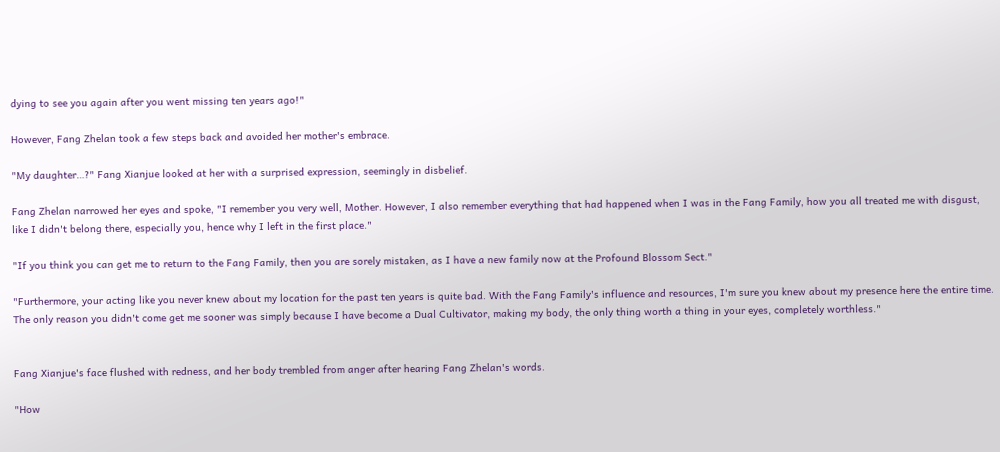dying to see you again after you went missing ten years ago!"

However, Fang Zhelan took a few steps back and avoided her mother's embrace.

"My daughter…?" Fang Xianjue looked at her with a surprised expression, seemingly in disbelief.

Fang Zhelan narrowed her eyes and spoke, "I remember you very well, Mother. However, I also remember everything that had happened when I was in the Fang Family, how you all treated me with disgust, like I didn't belong there, especially you, hence why I left in the first place."

"If you think you can get me to return to the Fang Family, then you are sorely mistaken, as I have a new family now at the Profound Blossom Sect."

"Furthermore, your acting like you never knew about my location for the past ten years is quite bad. With the Fang Family's influence and resources, I'm sure you knew about my presence here the entire time. The only reason you didn't come get me sooner was simply because I have become a Dual Cultivator, making my body, the only thing worth a thing in your eyes, completely worthless."


Fang Xianjue's face flushed with redness, and her body trembled from anger after hearing Fang Zhelan's words.

"How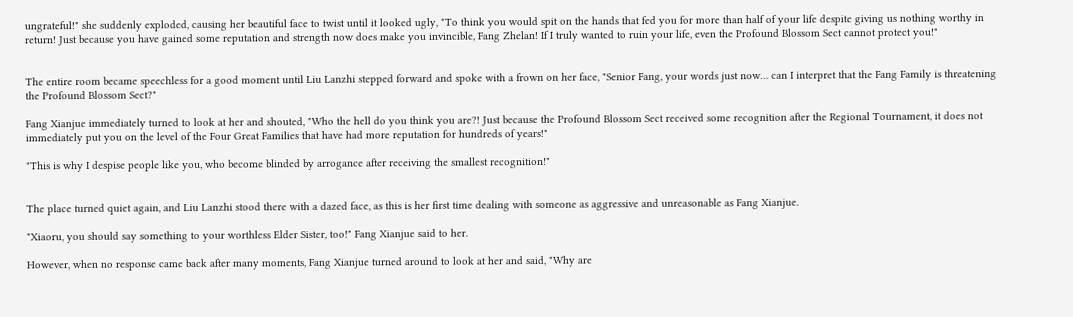ungrateful!" she suddenly exploded, causing her beautiful face to twist until it looked ugly, "To think you would spit on the hands that fed you for more than half of your life despite giving us nothing worthy in return! Just because you have gained some reputation and strength now does make you invincible, Fang Zhelan! If I truly wanted to ruin your life, even the Profound Blossom Sect cannot protect you!"


The entire room became speechless for a good moment until Liu Lanzhi stepped forward and spoke with a frown on her face, "Senior Fang, your words just now… can I interpret that the Fang Family is threatening the Profound Blossom Sect?"

Fang Xianjue immediately turned to look at her and shouted, "Who the hell do you think you are?! Just because the Profound Blossom Sect received some recognition after the Regional Tournament, it does not immediately put you on the level of the Four Great Families that have had more reputation for hundreds of years!"

"This is why I despise people like you, who become blinded by arrogance after receiving the smallest recognition!"


The place turned quiet again, and Liu Lanzhi stood there with a dazed face, as this is her first time dealing with someone as aggressive and unreasonable as Fang Xianjue.

"Xiaoru, you should say something to your worthless Elder Sister, too!" Fang Xianjue said to her.

However, when no response came back after many moments, Fang Xianjue turned around to look at her and said, "Why are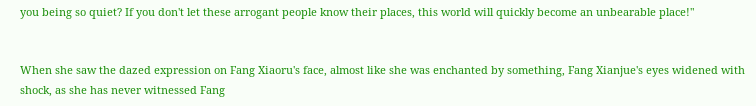you being so quiet? If you don't let these arrogant people know their places, this world will quickly become an unbearable place!"


When she saw the dazed expression on Fang Xiaoru's face, almost like she was enchanted by something, Fang Xianjue's eyes widened with shock, as she has never witnessed Fang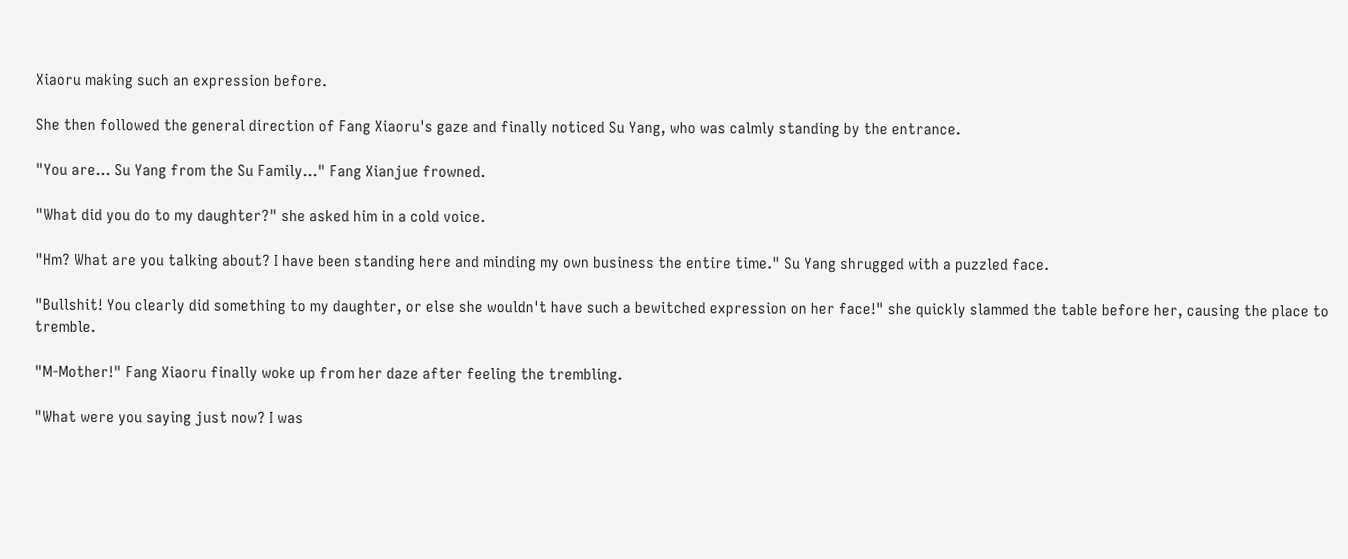Xiaoru making such an expression before.

She then followed the general direction of Fang Xiaoru's gaze and finally noticed Su Yang, who was calmly standing by the entrance.

"You are… Su Yang from the Su Family…" Fang Xianjue frowned.

"What did you do to my daughter?" she asked him in a cold voice.

"Hm? What are you talking about? I have been standing here and minding my own business the entire time." Su Yang shrugged with a puzzled face.

"Bullshit! You clearly did something to my daughter, or else she wouldn't have such a bewitched expression on her face!" she quickly slammed the table before her, causing the place to tremble.

"M-Mother!" Fang Xiaoru finally woke up from her daze after feeling the trembling.

"What were you saying just now? I was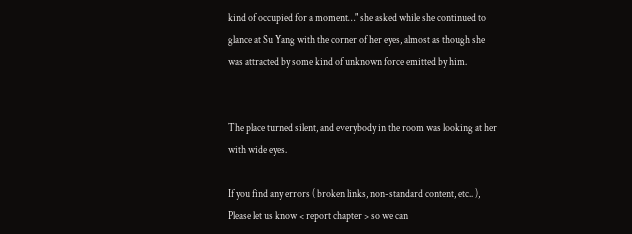kind of occupied for a moment…" she asked while she continued to glance at Su Yang with the corner of her eyes, almost as though she was attracted by some kind of unknown force emitted by him.


The place turned silent, and everybody in the room was looking at her with wide eyes.

If you find any errors ( broken links, non-standard content, etc.. ), Please let us know < report chapter > so we can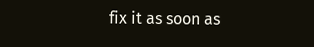fix it as soon as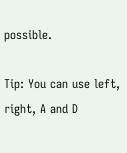possible.

Tip: You can use left, right, A and D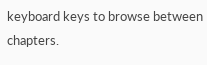keyboard keys to browse between chapters.